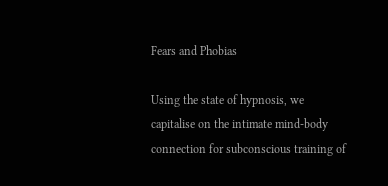Fears and Phobias

Using the state of hypnosis, we capitalise on the intimate mind-body connection for subconscious training of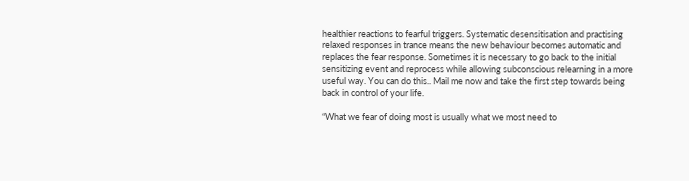healthier reactions to fearful triggers. Systematic desensitisation and practising relaxed responses in trance means the new behaviour becomes automatic and replaces the fear response. Sometimes it is necessary to go back to the initial sensitizing event and reprocess while allowing subconscious relearning in a more useful way. You can do this.. Mail me now and take the first step towards being back in control of your life.

“What we fear of doing most is usually what we most need to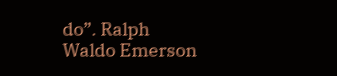do”. Ralph Waldo Emerson